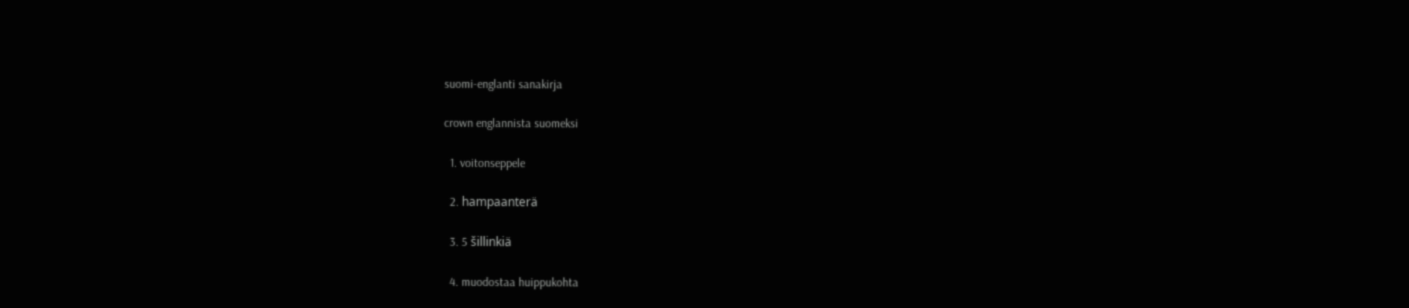suomi-englanti sanakirja

crown englannista suomeksi

  1. voitonseppele

  2. hampaanterä

  3. 5 šillinkiä

  4. muodostaa huippukohta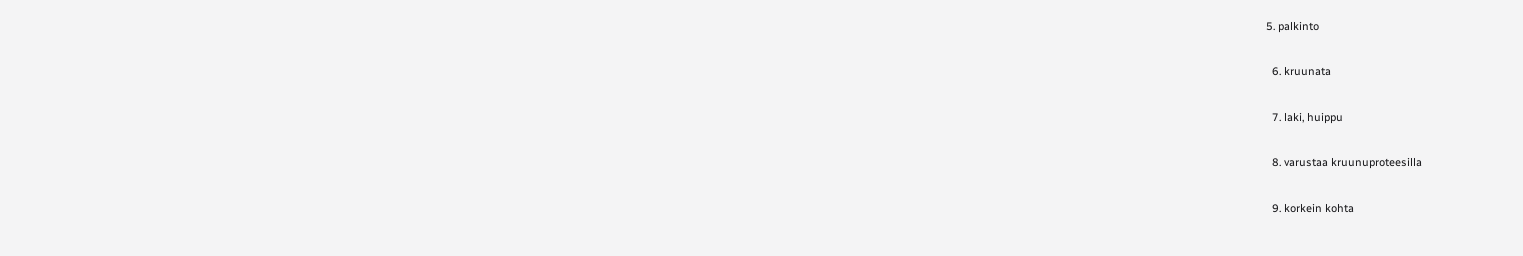5. palkinto

  6. kruunata

  7. laki, huippu

  8. varustaa kruunuproteesilla

  9. korkein kohta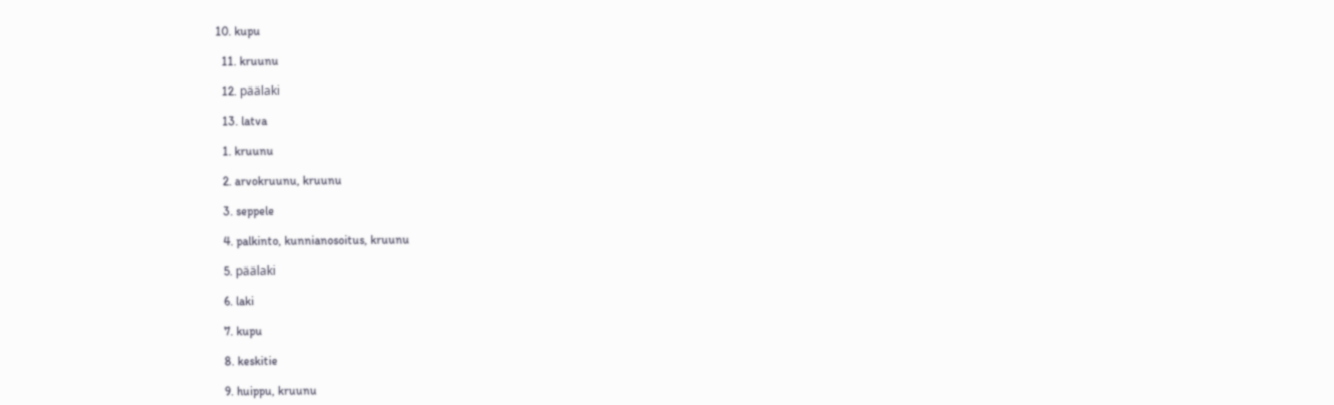10. kupu

  11. kruunu

  12. päälaki

  13. latva

  1. kruunu

  2. arvokruunu, kruunu

  3. seppele

  4. palkinto, kunnianosoitus, kruunu

  5. päälaki

  6. laki

  7. kupu

  8. keskitie

  9. huippu, kruunu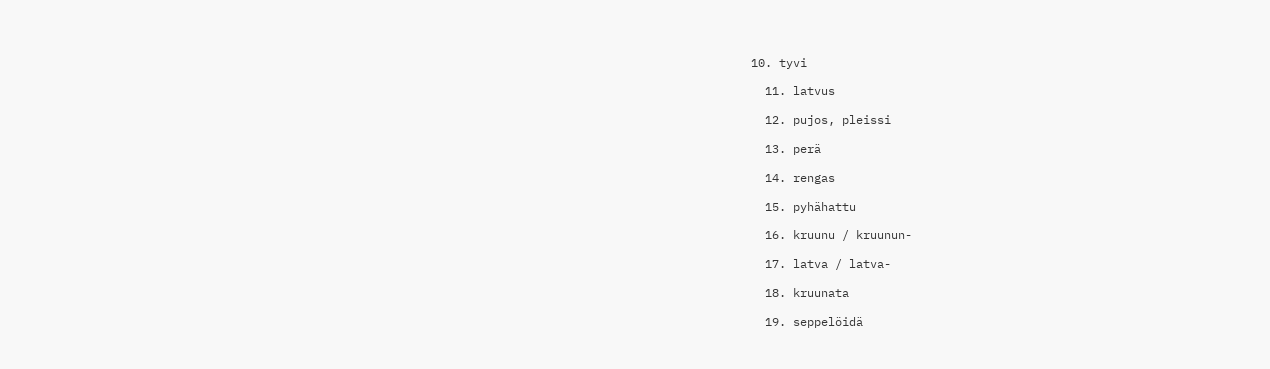10. tyvi

  11. latvus

  12. pujos, pleissi

  13. perä

  14. rengas

  15. pyhähattu

  16. kruunu / kruunun-

  17. latva / latva-

  18. kruunata

  19. seppelöidä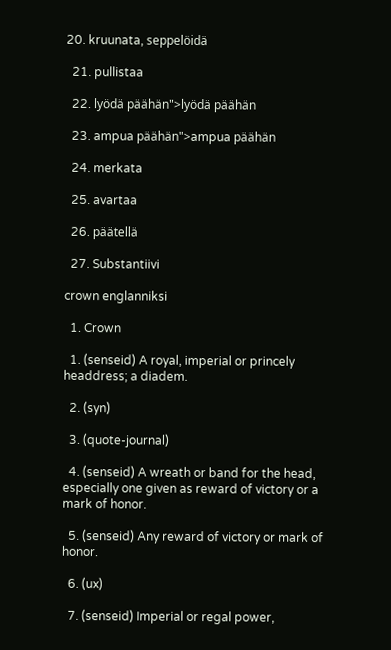20. kruunata, seppelöidä

  21. pullistaa

  22. lyödä päähän">lyödä päähän

  23. ampua päähän">ampua päähän

  24. merkata

  25. avartaa

  26. päätellä

  27. Substantiivi

crown englanniksi

  1. Crown

  1. (senseid) A royal, imperial or princely headdress; a diadem.

  2. (syn)

  3. (quote-journal)

  4. (senseid) A wreath or band for the head, especially one given as reward of victory or a mark of honor.

  5. (senseid) Any reward of victory or mark of honor.

  6. (ux)

  7. (senseid) Imperial or regal power,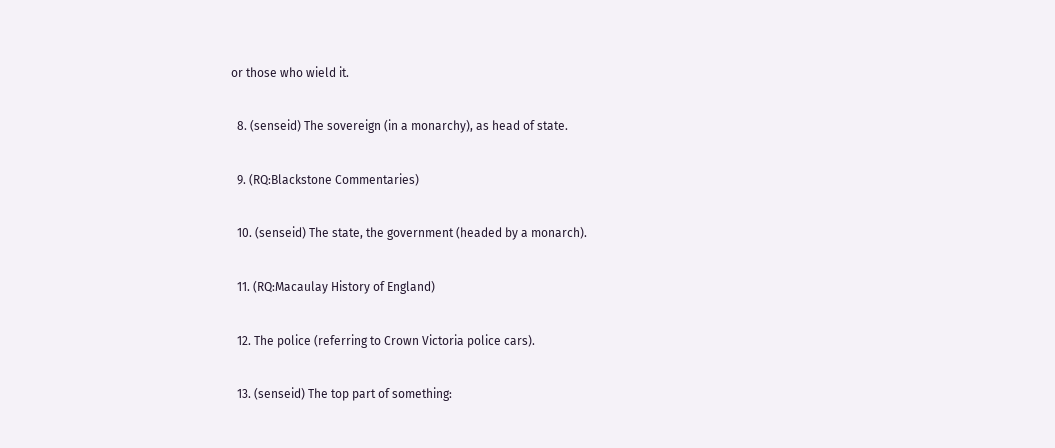or those who wield it.

  8. (senseid) The sovereign (in a monarchy), as head of state.

  9. (RQ:Blackstone Commentaries)

  10. (senseid) The state, the government (headed by a monarch).

  11. (RQ:Macaulay History of England)

  12. The police (referring to Crown Victoria police cars).

  13. (senseid) The top part of something: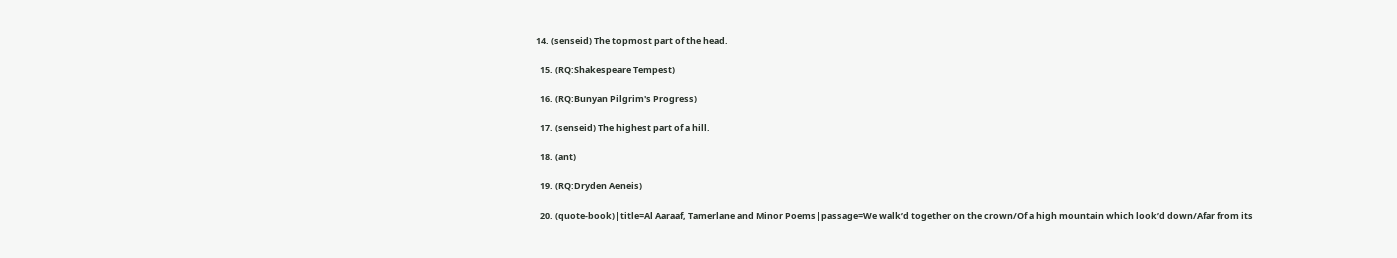14. (senseid) The topmost part of the head.

  15. (RQ:Shakespeare Tempest)

  16. (RQ:Bunyan Pilgrim's Progress)

  17. (senseid) The highest part of a hill.

  18. (ant)

  19. (RQ:Dryden Aeneis)

  20. (quote-book)|title=Al Aaraaf, Tamerlane and Minor Poems|passage=We walk’d together on the crown/Of a high mountain which look’d down/Afar from its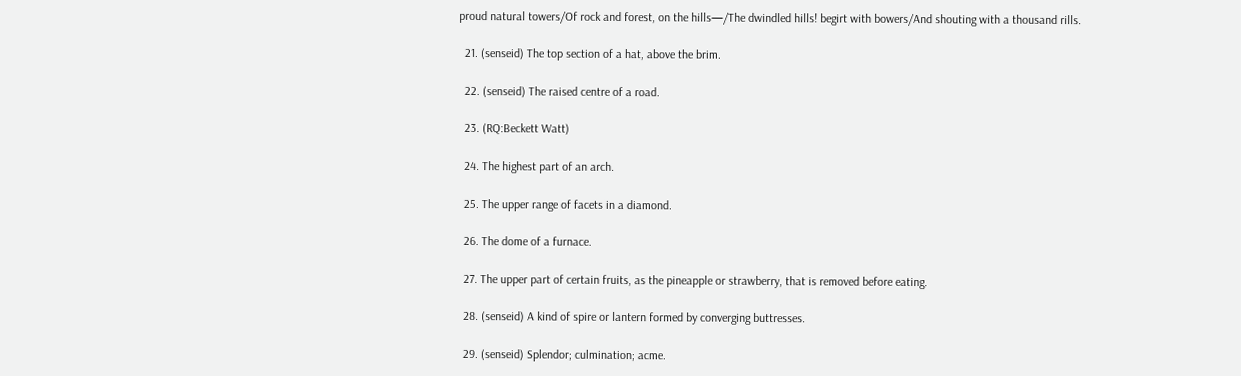proud natural towers/Of rock and forest, on the hills—/The dwindled hills! begirt with bowers/And shouting with a thousand rills.

  21. (senseid) The top section of a hat, above the brim.

  22. (senseid) The raised centre of a road.

  23. (RQ:Beckett Watt)

  24. The highest part of an arch.

  25. The upper range of facets in a diamond.

  26. The dome of a furnace.

  27. The upper part of certain fruits, as the pineapple or strawberry, that is removed before eating.

  28. (senseid) A kind of spire or lantern formed by converging buttresses.

  29. (senseid) Splendor; culmination; acme.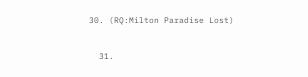30. (RQ:Milton Paradise Lost)

  31.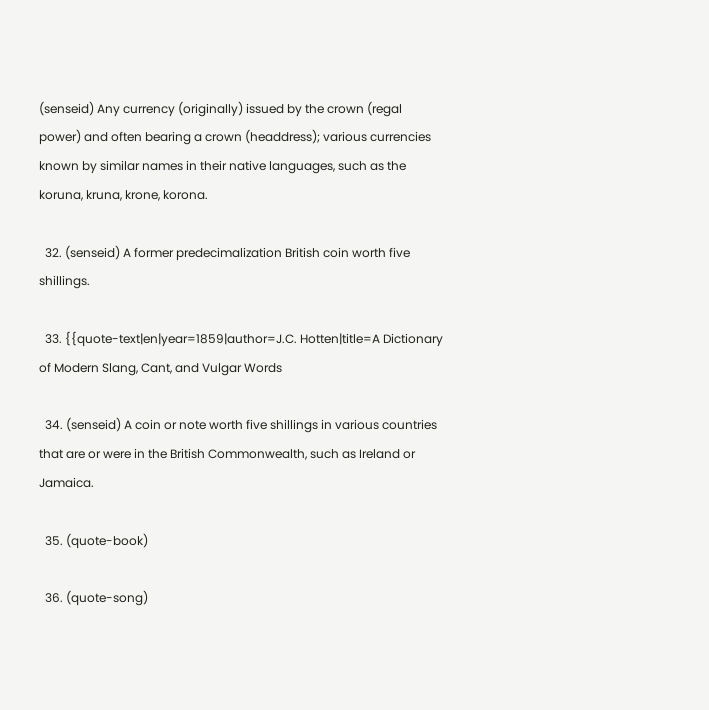(senseid) Any currency (originally) issued by the crown (regal power) and often bearing a crown (headdress); various currencies known by similar names in their native languages, such as the koruna, kruna, krone, korona.

  32. (senseid) A former predecimalization British coin worth five shillings.

  33. {{quote-text|en|year=1859|author=J.C. Hotten|title=A Dictionary of Modern Slang, Cant, and Vulgar Words

  34. (senseid) A coin or note worth five shillings in various countries that are or were in the British Commonwealth, such as Ireland or Jamaica.

  35. (quote-book)

  36. (quote-song)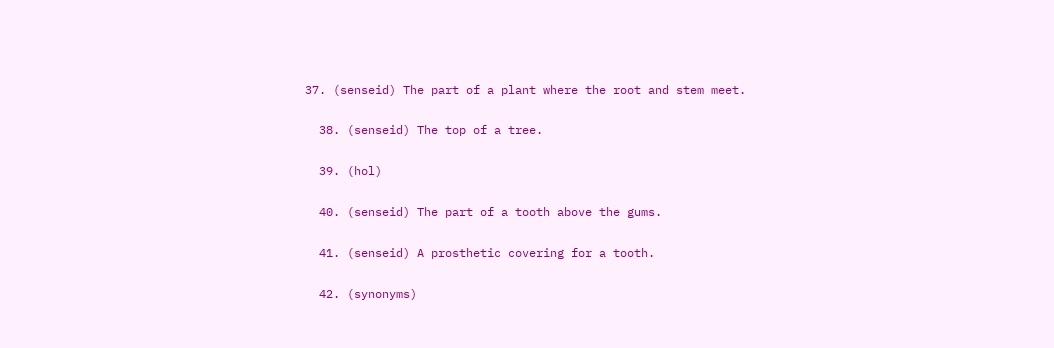37. (senseid) The part of a plant where the root and stem meet.

  38. (senseid) The top of a tree.

  39. (hol)

  40. (senseid) The part of a tooth above the gums.

  41. (senseid) A prosthetic covering for a tooth.

  42. (synonyms)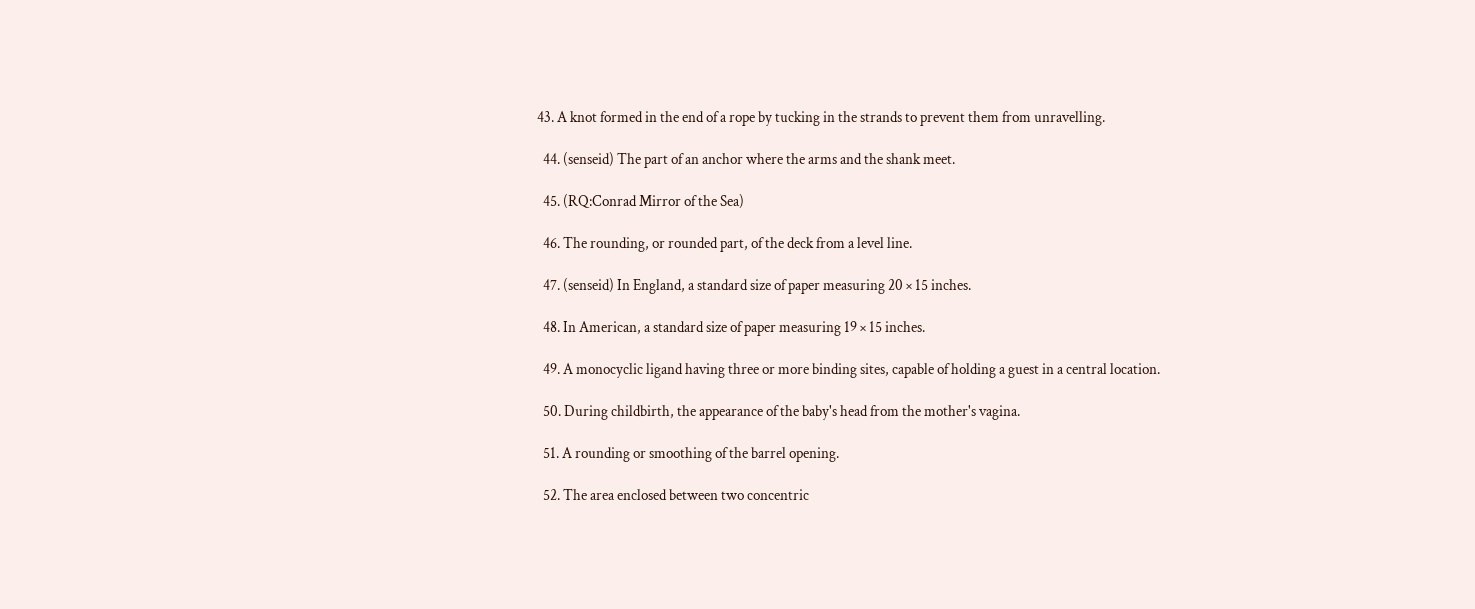43. A knot formed in the end of a rope by tucking in the strands to prevent them from unravelling.

  44. (senseid) The part of an anchor where the arms and the shank meet.

  45. (RQ:Conrad Mirror of the Sea)

  46. The rounding, or rounded part, of the deck from a level line.

  47. (senseid) In England, a standard size of paper measuring 20 × 15 inches.

  48. In American, a standard size of paper measuring 19 × 15 inches.

  49. A monocyclic ligand having three or more binding sites, capable of holding a guest in a central location.

  50. During childbirth, the appearance of the baby's head from the mother's vagina.

  51. A rounding or smoothing of the barrel opening.

  52. The area enclosed between two concentric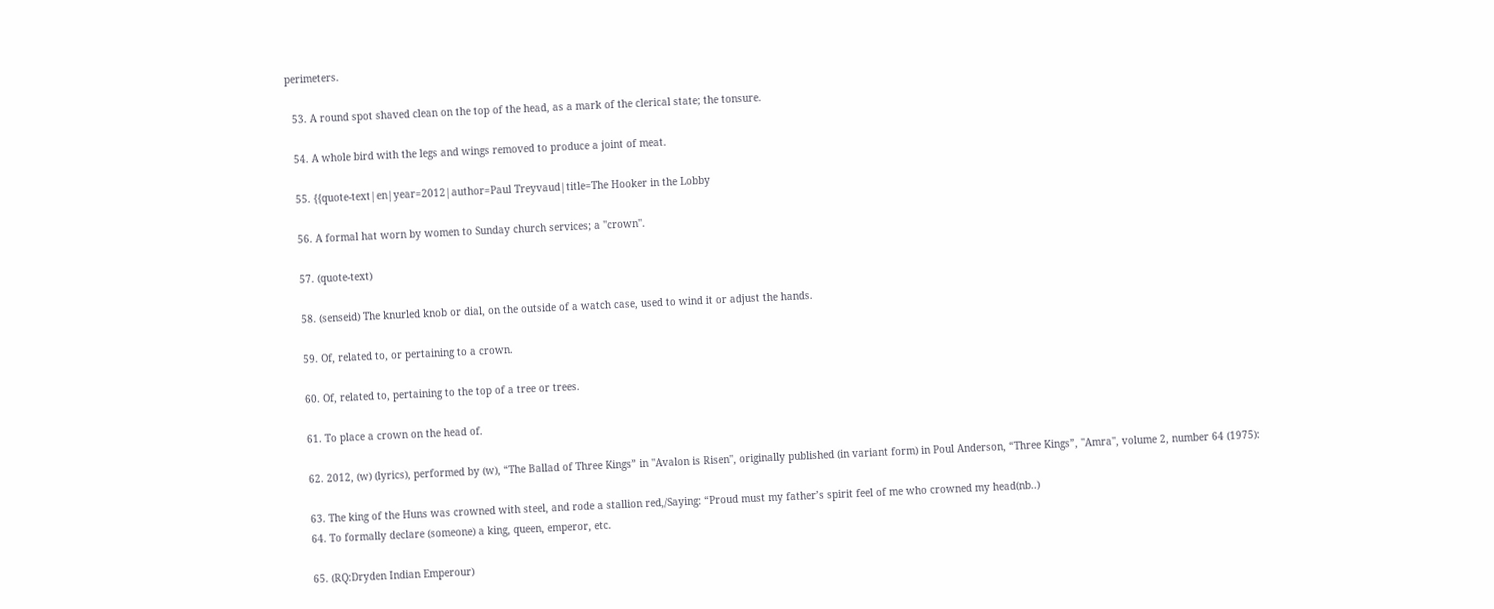perimeters.

  53. A round spot shaved clean on the top of the head, as a mark of the clerical state; the tonsure.

  54. A whole bird with the legs and wings removed to produce a joint of meat.

  55. {{quote-text|en|year=2012|author=Paul Treyvaud|title=The Hooker in the Lobby

  56. A formal hat worn by women to Sunday church services; a ''crown''.

  57. (quote-text)

  58. (senseid) The knurled knob or dial, on the outside of a watch case, used to wind it or adjust the hands.

  59. Of, related to, or pertaining to a crown.

  60. Of, related to, pertaining to the top of a tree or trees.

  61. To place a crown on the head of.

  62. 2012, (w) (lyrics), performed by (w), “The Ballad of Three Kings” in ''Avalon is Risen'', originally published (in variant form) in Poul Anderson, “Three Kings”, ''Amra'', volume 2, number 64 (1975):

  63. The king of the Huns was crowned with steel, and rode a stallion red,/Saying: “Proud must my father’s spirit feel of me who crowned my head(nb..)
  64. To formally declare (someone) a king, queen, emperor, etc.

  65. (RQ:Dryden Indian Emperour)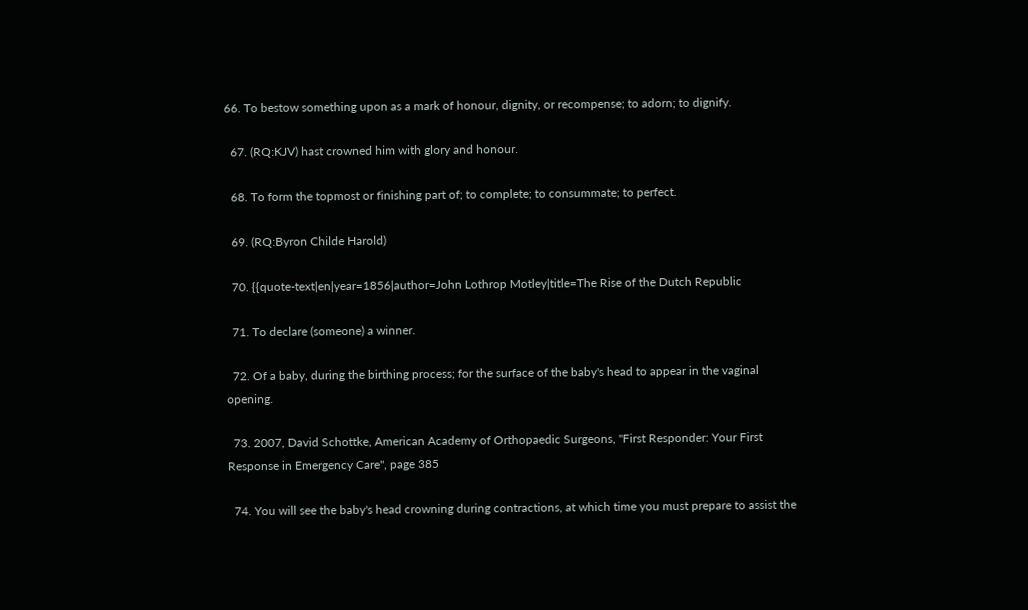66. To bestow something upon as a mark of honour, dignity, or recompense; to adorn; to dignify.

  67. (RQ:KJV) hast crowned him with glory and honour.

  68. To form the topmost or finishing part of; to complete; to consummate; to perfect.

  69. (RQ:Byron Childe Harold)

  70. {{quote-text|en|year=1856|author=John Lothrop Motley|title=The Rise of the Dutch Republic

  71. To declare (someone) a winner.

  72. Of a baby, during the birthing process; for the surface of the baby's head to appear in the vaginal opening.

  73. 2007, David Schottke, American Academy of Orthopaedic Surgeons, ''First Responder: Your First Response in Emergency Care'', page 385

  74. You will see the baby's head crowning during contractions, at which time you must prepare to assist the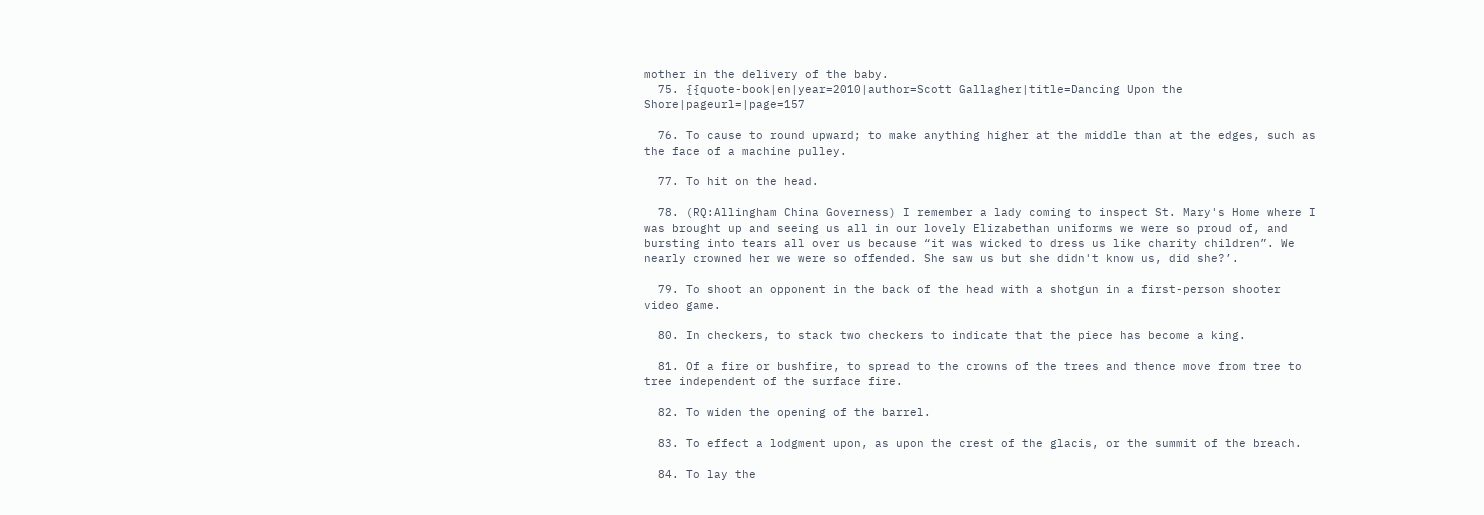mother in the delivery of the baby.
  75. {{quote-book|en|year=2010|author=Scott Gallagher|title=Dancing Upon the Shore|pageurl=|page=157

  76. To cause to round upward; to make anything higher at the middle than at the edges, such as the face of a machine pulley.

  77. To hit on the head.

  78. (RQ:Allingham China Governess) I remember a lady coming to inspect St. Mary's Home where I was brought up and seeing us all in our lovely Elizabethan uniforms we were so proud of, and bursting into tears all over us because “it was wicked to dress us like charity children”. We nearly crowned her we were so offended. She saw us but she didn't know us, did she?’.

  79. To shoot an opponent in the back of the head with a shotgun in a first-person shooter video game.

  80. In checkers, to stack two checkers to indicate that the piece has become a king.

  81. Of a fire or bushfire, to spread to the crowns of the trees and thence move from tree to tree independent of the surface fire.

  82. To widen the opening of the barrel.

  83. To effect a lodgment upon, as upon the crest of the glacis, or the summit of the breach.

  84. To lay the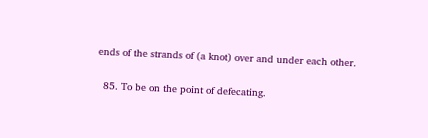ends of the strands of (a knot) over and under each other.

  85. To be on the point of defecating.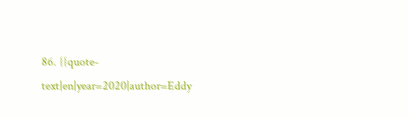86. {{quote-text|en|year=2020|author=Eddy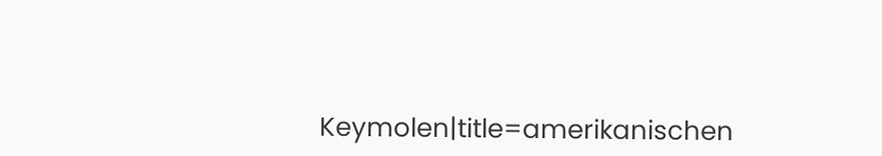Keymolen|title=amerikanischen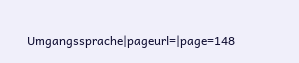Umgangssprache|pageurl=|page=148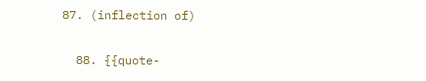87. (inflection of)

  88. {{quote-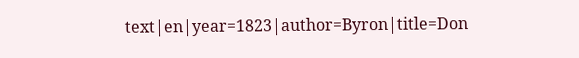text|en|year=1823|author=Byron|title=Don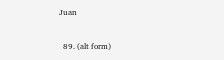Juan

  89. (alt form)